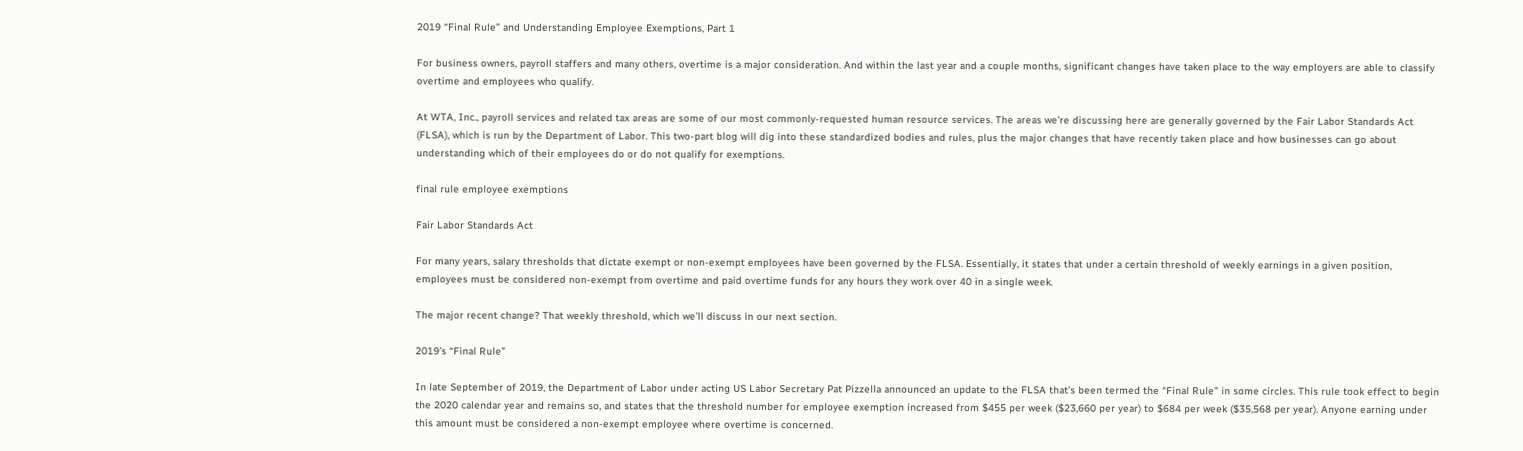2019 “Final Rule” and Understanding Employee Exemptions, Part 1

For business owners, payroll staffers and many others, overtime is a major consideration. And within the last year and a couple months, significant changes have taken place to the way employers are able to classify overtime and employees who qualify.

At WTA, Inc., payroll services and related tax areas are some of our most commonly-requested human resource services. The areas we’re discussing here are generally governed by the Fair Labor Standards Act (FLSA), which is run by the Department of Labor. This two-part blog will dig into these standardized bodies and rules, plus the major changes that have recently taken place and how businesses can go about understanding which of their employees do or do not qualify for exemptions.

final rule employee exemptions

Fair Labor Standards Act

For many years, salary thresholds that dictate exempt or non-exempt employees have been governed by the FLSA. Essentially, it states that under a certain threshold of weekly earnings in a given position, employees must be considered non-exempt from overtime and paid overtime funds for any hours they work over 40 in a single week.

The major recent change? That weekly threshold, which we’ll discuss in our next section.

2019’s “Final Rule”

In late September of 2019, the Department of Labor under acting US Labor Secretary Pat Pizzella announced an update to the FLSA that’s been termed the “Final Rule” in some circles. This rule took effect to begin the 2020 calendar year and remains so, and states that the threshold number for employee exemption increased from $455 per week ($23,660 per year) to $684 per week ($35,568 per year). Anyone earning under this amount must be considered a non-exempt employee where overtime is concerned.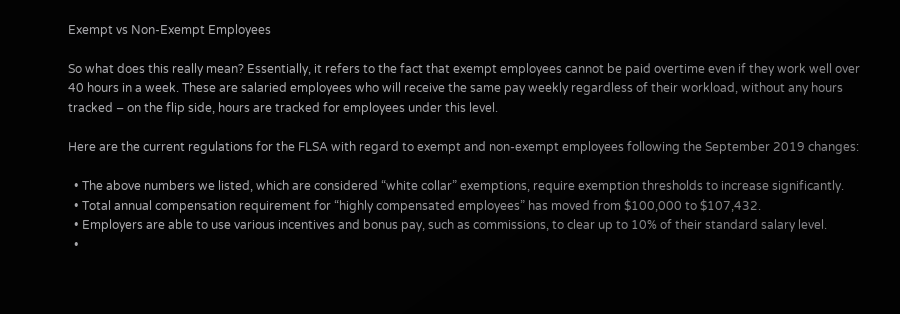Exempt vs Non-Exempt Employees

So what does this really mean? Essentially, it refers to the fact that exempt employees cannot be paid overtime even if they work well over 40 hours in a week. These are salaried employees who will receive the same pay weekly regardless of their workload, without any hours tracked – on the flip side, hours are tracked for employees under this level.

Here are the current regulations for the FLSA with regard to exempt and non-exempt employees following the September 2019 changes:

  • The above numbers we listed, which are considered “white collar” exemptions, require exemption thresholds to increase significantly.
  • Total annual compensation requirement for “highly compensated employees” has moved from $100,000 to $107,432.
  • Employers are able to use various incentives and bonus pay, such as commissions, to clear up to 10% of their standard salary level.
  •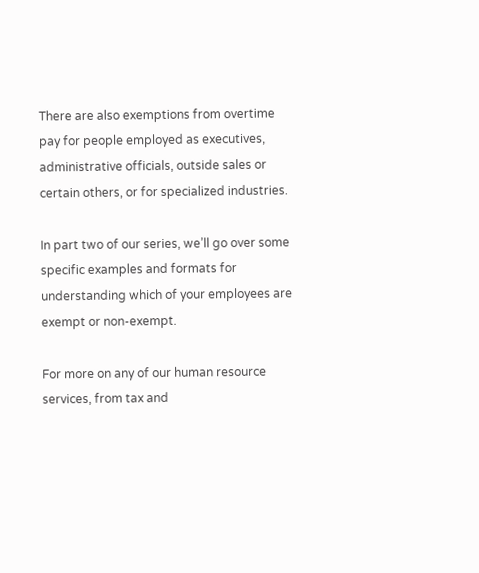There are also exemptions from overtime pay for people employed as executives, administrative officials, outside sales or certain others, or for specialized industries.

In part two of our series, we’ll go over some specific examples and formats for understanding which of your employees are exempt or non-exempt.

For more on any of our human resource services, from tax and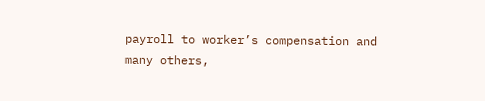payroll to worker’s compensation and many others,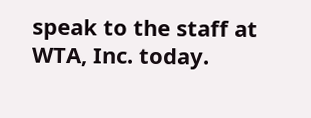speak to the staff at WTA, Inc. today.